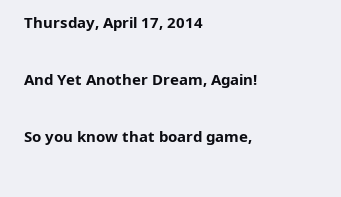Thursday, April 17, 2014

And Yet Another Dream, Again!

So you know that board game,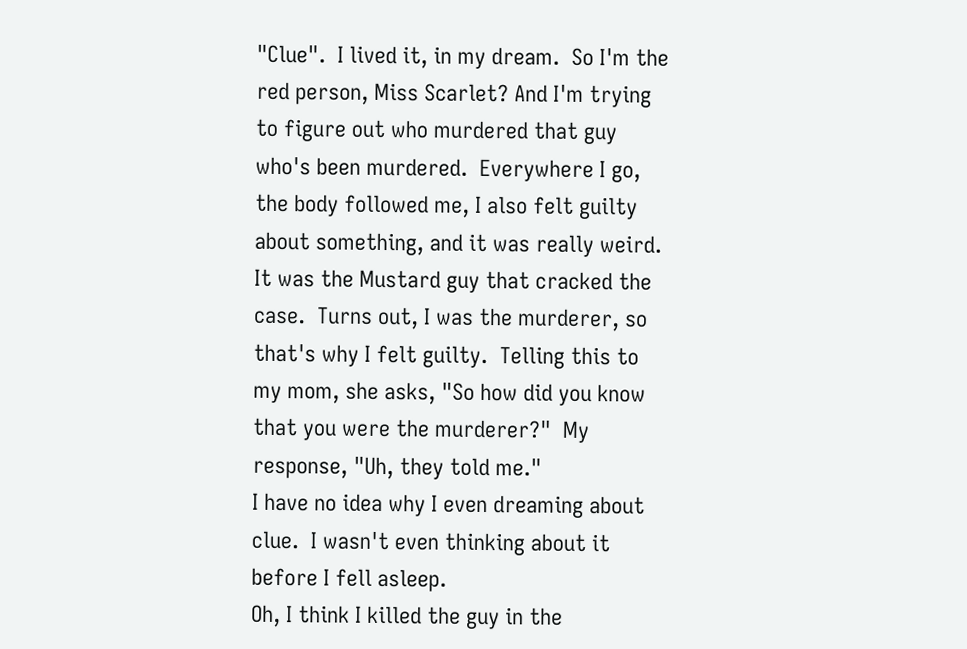"Clue".  I lived it, in my dream.  So I'm the red person, Miss Scarlet? And I'm trying to figure out who murdered that guy who's been murdered.  Everywhere I go, the body followed me, I also felt guilty about something, and it was really weird.  It was the Mustard guy that cracked the case.  Turns out, I was the murderer, so that's why I felt guilty.  Telling this to my mom, she asks, "So how did you know that you were the murderer?"  My response, "Uh, they told me."
I have no idea why I even dreaming about clue.  I wasn't even thinking about it before I fell asleep.
Oh, I think I killed the guy in the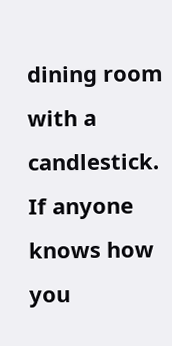dining room with a candlestick.  If anyone knows how you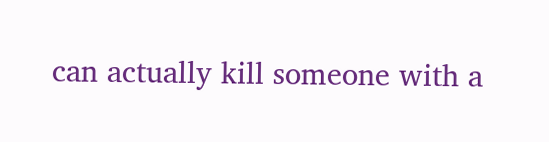can actually kill someone with a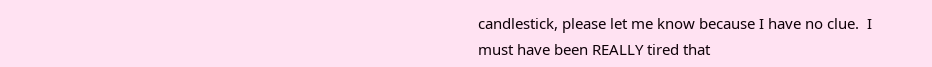candlestick, please let me know because I have no clue.  I must have been REALLY tired that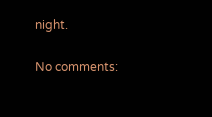night.

No comments: